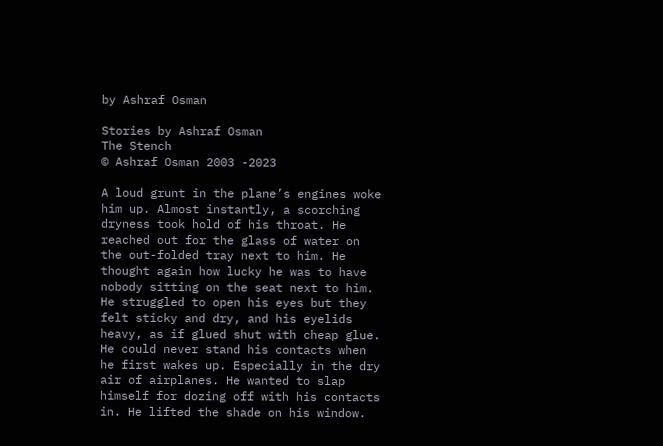by Ashraf Osman

Stories by Ashraf Osman
The Stench
© Ashraf Osman 2003 -2023

A loud grunt in the plane’s engines woke him up. Almost instantly, a scorching dryness took hold of his throat. He reached out for the glass of water on the out-folded tray next to him. He thought again how lucky he was to have nobody sitting on the seat next to him. He struggled to open his eyes but they felt sticky and dry, and his eyelids heavy, as if glued shut with cheap glue. He could never stand his contacts when he first wakes up. Especially in the dry air of airplanes. He wanted to slap himself for dozing off with his contacts in. He lifted the shade on his window.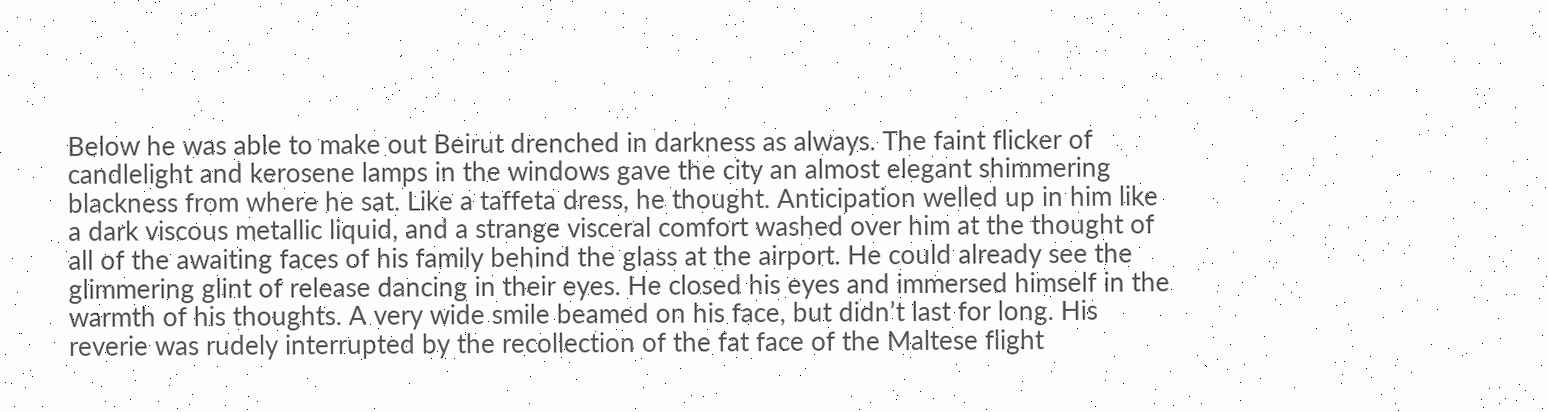Below he was able to make out Beirut drenched in darkness as always. The faint flicker of candlelight and kerosene lamps in the windows gave the city an almost elegant shimmering blackness from where he sat. Like a taffeta dress, he thought. Anticipation welled up in him like a dark viscous metallic liquid, and a strange visceral comfort washed over him at the thought of all of the awaiting faces of his family behind the glass at the airport. He could already see the glimmering glint of release dancing in their eyes. He closed his eyes and immersed himself in the warmth of his thoughts. A very wide smile beamed on his face, but didn’t last for long. His reverie was rudely interrupted by the recollection of the fat face of the Maltese flight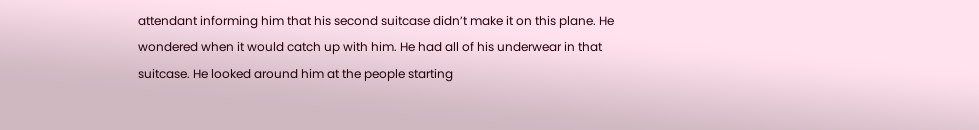attendant informing him that his second suitcase didn’t make it on this plane. He wondered when it would catch up with him. He had all of his underwear in that suitcase. He looked around him at the people starting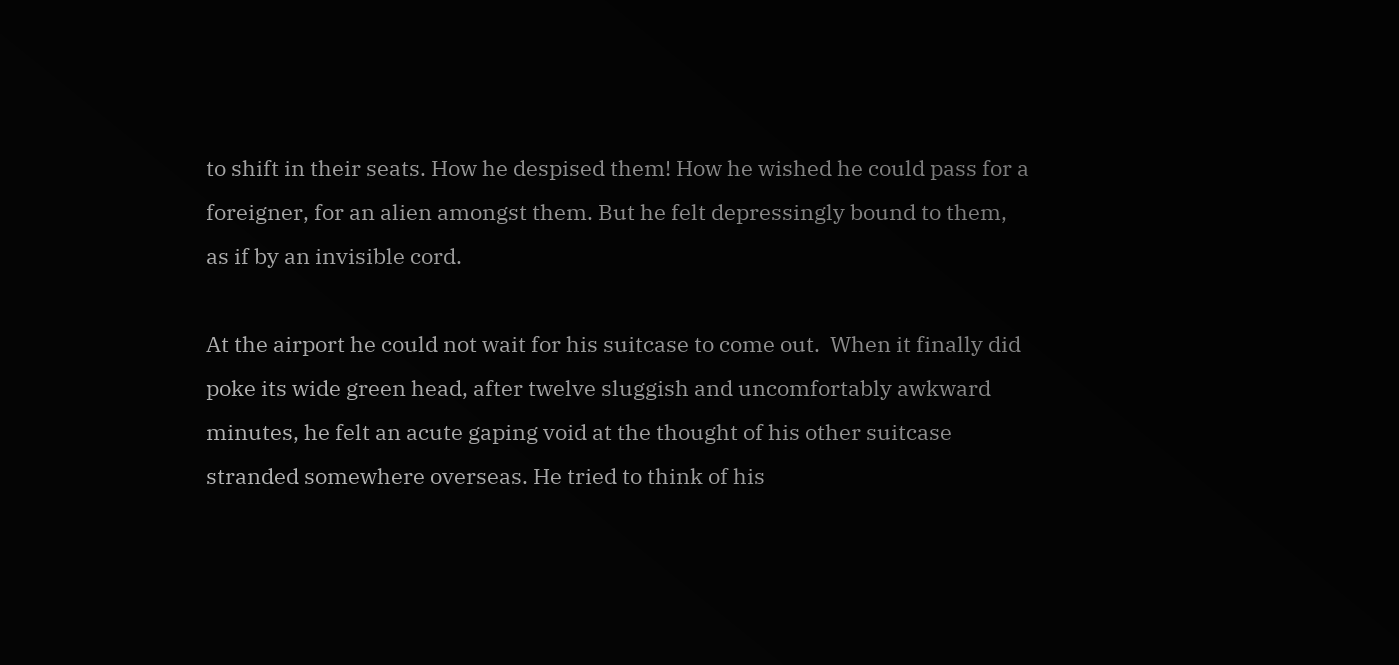to shift in their seats. How he despised them! How he wished he could pass for a foreigner, for an alien amongst them. But he felt depressingly bound to them, as if by an invisible cord.

At the airport he could not wait for his suitcase to come out.  When it finally did poke its wide green head, after twelve sluggish and uncomfortably awkward minutes, he felt an acute gaping void at the thought of his other suitcase stranded somewhere overseas. He tried to think of his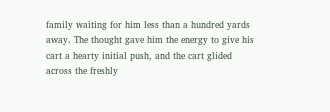family waiting for him less than a hundred yards away. The thought gave him the energy to give his cart a hearty initial push, and the cart glided across the freshly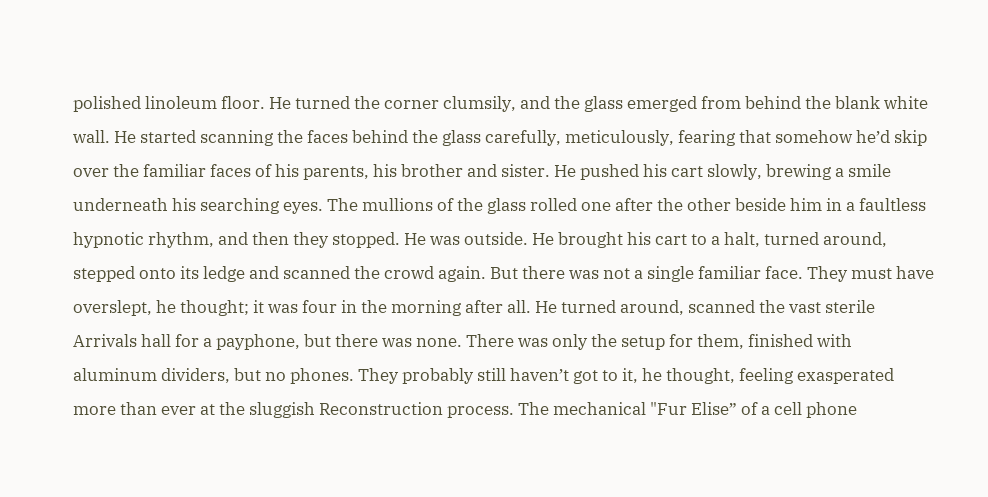polished linoleum floor. He turned the corner clumsily, and the glass emerged from behind the blank white wall. He started scanning the faces behind the glass carefully, meticulously, fearing that somehow he’d skip over the familiar faces of his parents, his brother and sister. He pushed his cart slowly, brewing a smile underneath his searching eyes. The mullions of the glass rolled one after the other beside him in a faultless hypnotic rhythm, and then they stopped. He was outside. He brought his cart to a halt, turned around, stepped onto its ledge and scanned the crowd again. But there was not a single familiar face. They must have overslept, he thought; it was four in the morning after all. He turned around, scanned the vast sterile Arrivals hall for a payphone, but there was none. There was only the setup for them, finished with aluminum dividers, but no phones. They probably still haven’t got to it, he thought, feeling exasperated more than ever at the sluggish Reconstruction process. The mechanical "Fur Elise” of a cell phone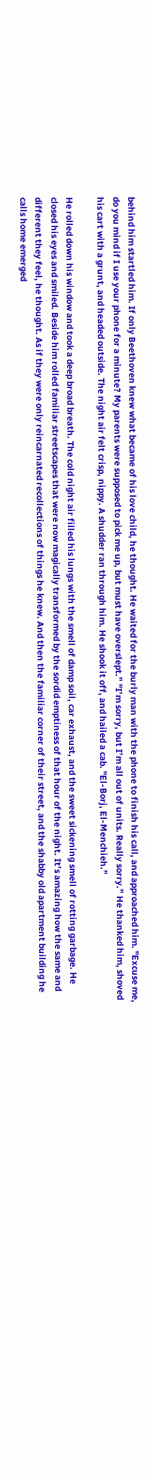behind him startled him. If only Beethoven knew what became of his love child, he thought. He waited for the burly man with the phone to finish his call, and approached him. "Excuse me, do you mind if I use your phone for a minute? My parents were supposed to pick me up, but must have overslept.” "I’m sorry, but I’m all out of units. Really sorry.” He thanked him, shoved his cart with a grunt, and headed outside. The night air felt crisp, nippy. A shudder ran through him. He shook it off, and hailed a cab. "El-Borj, El-Menchieh.”

He rolled down his window and took a deep broad breath. The cold night air filled his lungs with the smell of damp soil, car exhaust, and the sweet sickening smell of rotting garbage. He closed his eyes and smiled. Beside him rolled familiar streetscapes that were now magically transformed by the sordid emptiness of that hour of the night. It’s amazing how the same and different they feel, he thought. As if they were only reincarnated recollections of things he knew. And then the familiar corner of their street, and the shabby old apartment building he calls home emerged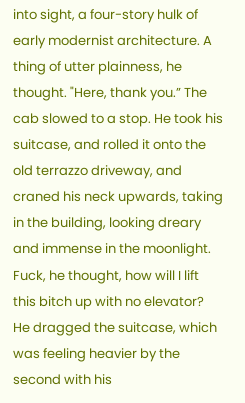into sight, a four-story hulk of early modernist architecture. A thing of utter plainness, he thought. "Here, thank you.” The cab slowed to a stop. He took his suitcase, and rolled it onto the old terrazzo driveway, and craned his neck upwards, taking in the building, looking dreary and immense in the moonlight. Fuck, he thought, how will I lift this bitch up with no elevator? He dragged the suitcase, which was feeling heavier by the second with his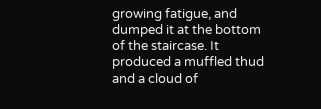growing fatigue, and dumped it at the bottom of the staircase. It produced a muffled thud and a cloud of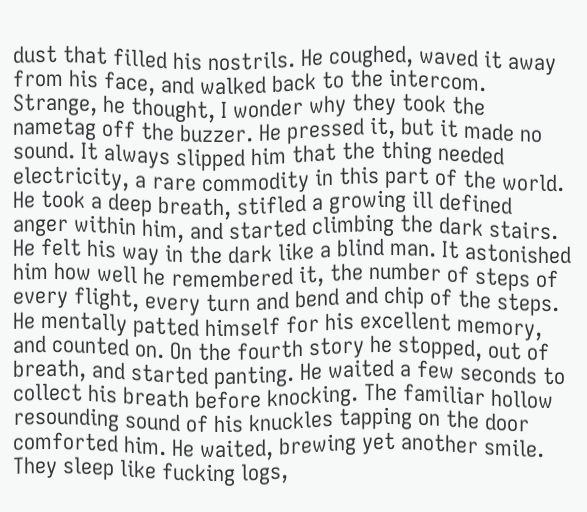dust that filled his nostrils. He coughed, waved it away from his face, and walked back to the intercom. Strange, he thought, I wonder why they took the nametag off the buzzer. He pressed it, but it made no sound. It always slipped him that the thing needed electricity, a rare commodity in this part of the world. He took a deep breath, stifled a growing ill defined anger within him, and started climbing the dark stairs. He felt his way in the dark like a blind man. It astonished him how well he remembered it, the number of steps of every flight, every turn and bend and chip of the steps. He mentally patted himself for his excellent memory, and counted on. On the fourth story he stopped, out of breath, and started panting. He waited a few seconds to collect his breath before knocking. The familiar hollow resounding sound of his knuckles tapping on the door comforted him. He waited, brewing yet another smile. They sleep like fucking logs,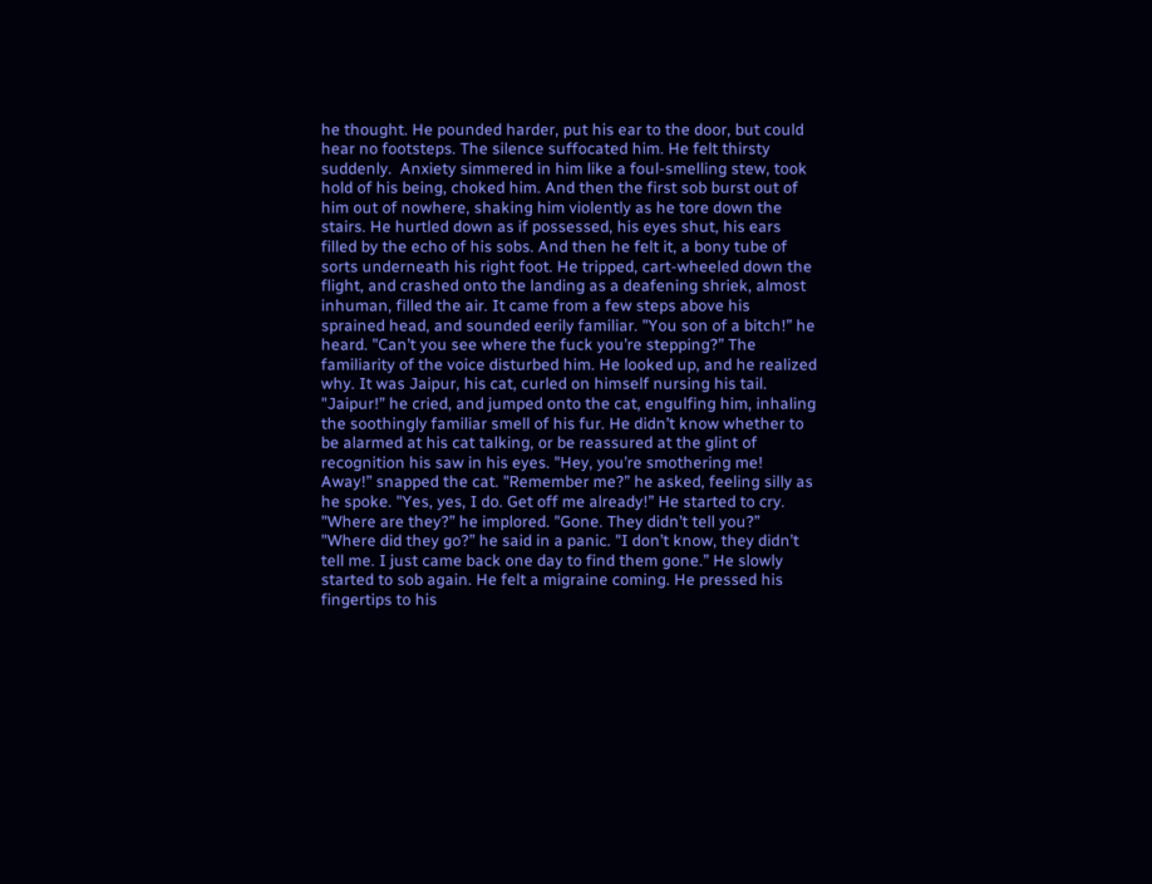he thought. He pounded harder, put his ear to the door, but could hear no footsteps. The silence suffocated him. He felt thirsty suddenly.  Anxiety simmered in him like a foul-smelling stew, took hold of his being, choked him. And then the first sob burst out of him out of nowhere, shaking him violently as he tore down the stairs. He hurtled down as if possessed, his eyes shut, his ears filled by the echo of his sobs. And then he felt it, a bony tube of sorts underneath his right foot. He tripped, cart-wheeled down the flight, and crashed onto the landing as a deafening shriek, almost inhuman, filled the air. It came from a few steps above his sprained head, and sounded eerily familiar. "You son of a bitch!” he heard. "Can’t you see where the fuck you’re stepping?” The familiarity of the voice disturbed him. He looked up, and he realized why. It was Jaipur, his cat, curled on himself nursing his tail. "Jaipur!” he cried, and jumped onto the cat, engulfing him, inhaling the soothingly familiar smell of his fur. He didn’t know whether to be alarmed at his cat talking, or be reassured at the glint of recognition his saw in his eyes. "Hey, you’re smothering me! Away!” snapped the cat. "Remember me?” he asked, feeling silly as he spoke. "Yes, yes, I do. Get off me already!” He started to cry. "Where are they?” he implored. "Gone. They didn’t tell you?” "Where did they go?” he said in a panic. "I don’t know, they didn’t tell me. I just came back one day to find them gone.” He slowly started to sob again. He felt a migraine coming. He pressed his fingertips to his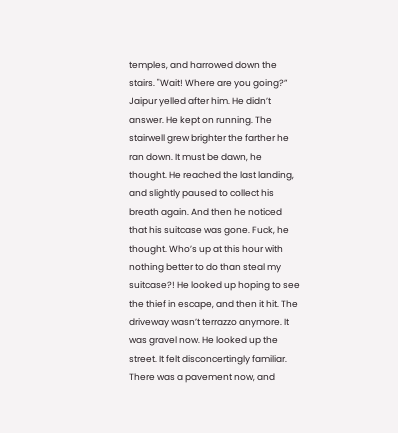temples, and harrowed down the stairs. "Wait! Where are you going?” Jaipur yelled after him. He didn’t answer. He kept on running. The stairwell grew brighter the farther he ran down. It must be dawn, he thought. He reached the last landing, and slightly paused to collect his breath again. And then he noticed that his suitcase was gone. Fuck, he thought. Who’s up at this hour with nothing better to do than steal my suitcase?! He looked up hoping to see the thief in escape, and then it hit. The driveway wasn’t terrazzo anymore. It was gravel now. He looked up the street. It felt disconcertingly familiar. There was a pavement now, and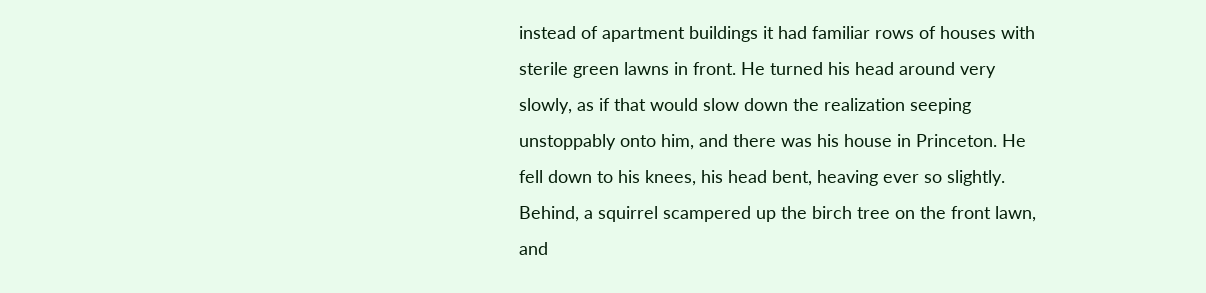instead of apartment buildings it had familiar rows of houses with sterile green lawns in front. He turned his head around very slowly, as if that would slow down the realization seeping unstoppably onto him, and there was his house in Princeton. He fell down to his knees, his head bent, heaving ever so slightly. Behind, a squirrel scampered up the birch tree on the front lawn, and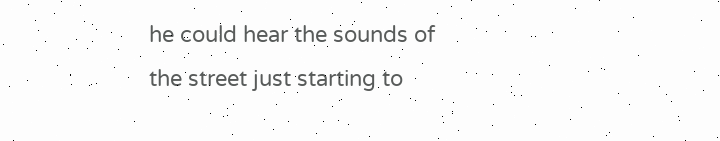he could hear the sounds of the street just starting to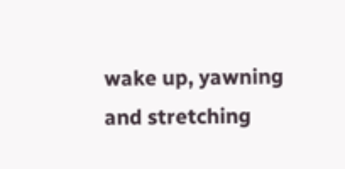wake up, yawning and stretching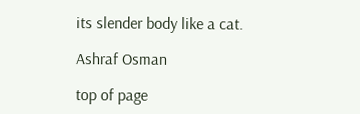its slender body like a cat.

Ashraf Osman

top of page